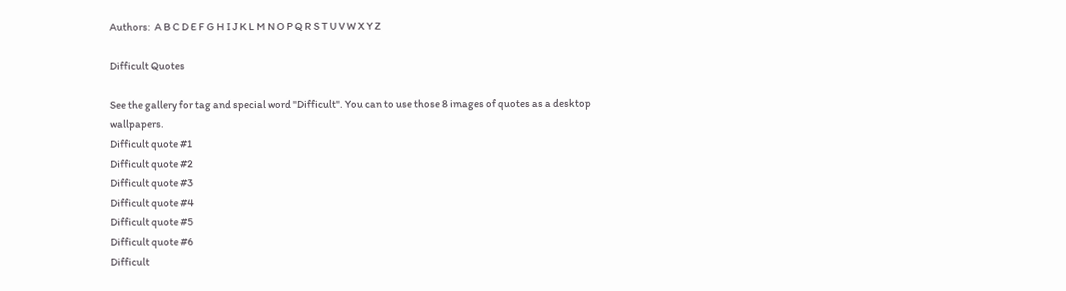Authors:  A B C D E F G H I J K L M N O P Q R S T U V W X Y Z

Difficult Quotes

See the gallery for tag and special word "Difficult". You can to use those 8 images of quotes as a desktop wallpapers.
Difficult quote #1
Difficult quote #2
Difficult quote #3
Difficult quote #4
Difficult quote #5
Difficult quote #6
Difficult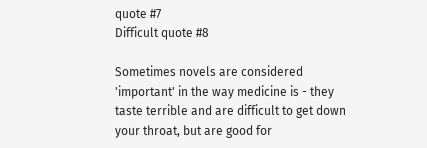quote #7
Difficult quote #8

Sometimes novels are considered 'important' in the way medicine is - they taste terrible and are difficult to get down your throat, but are good for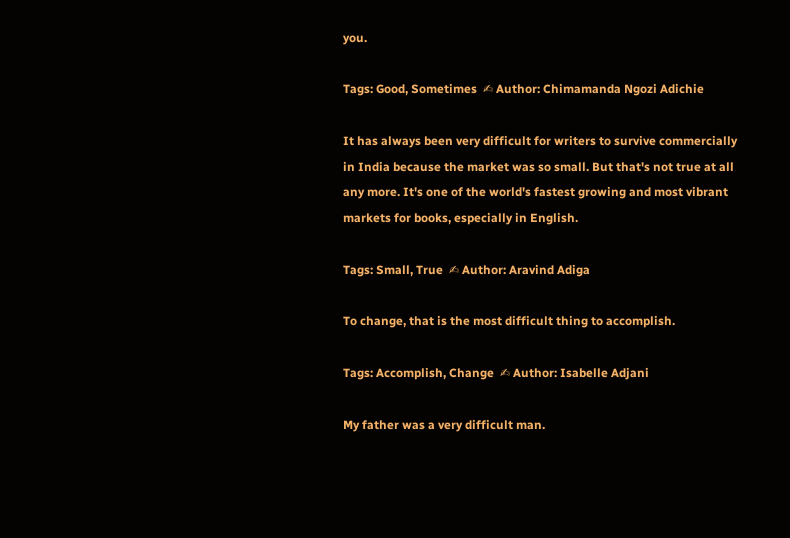you.

Tags: Good, Sometimes  ✍ Author: Chimamanda Ngozi Adichie

It has always been very difficult for writers to survive commercially in India because the market was so small. But that's not true at all any more. It's one of the world's fastest growing and most vibrant markets for books, especially in English.

Tags: Small, True  ✍ Author: Aravind Adiga

To change, that is the most difficult thing to accomplish.

Tags: Accomplish, Change  ✍ Author: Isabelle Adjani

My father was a very difficult man.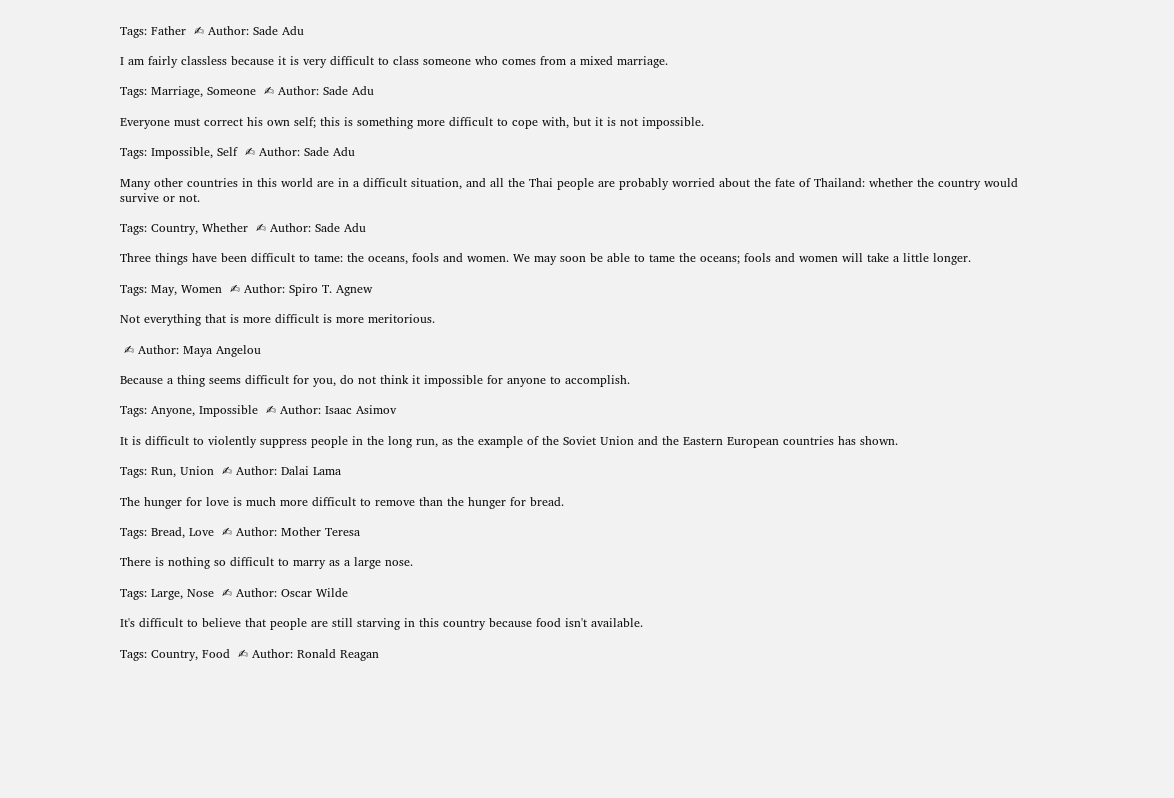Tags: Father  ✍ Author: Sade Adu

I am fairly classless because it is very difficult to class someone who comes from a mixed marriage.

Tags: Marriage, Someone  ✍ Author: Sade Adu

Everyone must correct his own self; this is something more difficult to cope with, but it is not impossible.

Tags: Impossible, Self  ✍ Author: Sade Adu

Many other countries in this world are in a difficult situation, and all the Thai people are probably worried about the fate of Thailand: whether the country would survive or not.

Tags: Country, Whether  ✍ Author: Sade Adu

Three things have been difficult to tame: the oceans, fools and women. We may soon be able to tame the oceans; fools and women will take a little longer.

Tags: May, Women  ✍ Author: Spiro T. Agnew

Not everything that is more difficult is more meritorious.

 ✍ Author: Maya Angelou

Because a thing seems difficult for you, do not think it impossible for anyone to accomplish.

Tags: Anyone, Impossible  ✍ Author: Isaac Asimov

It is difficult to violently suppress people in the long run, as the example of the Soviet Union and the Eastern European countries has shown.

Tags: Run, Union  ✍ Author: Dalai Lama

The hunger for love is much more difficult to remove than the hunger for bread.

Tags: Bread, Love  ✍ Author: Mother Teresa

There is nothing so difficult to marry as a large nose.

Tags: Large, Nose  ✍ Author: Oscar Wilde

It's difficult to believe that people are still starving in this country because food isn't available.

Tags: Country, Food  ✍ Author: Ronald Reagan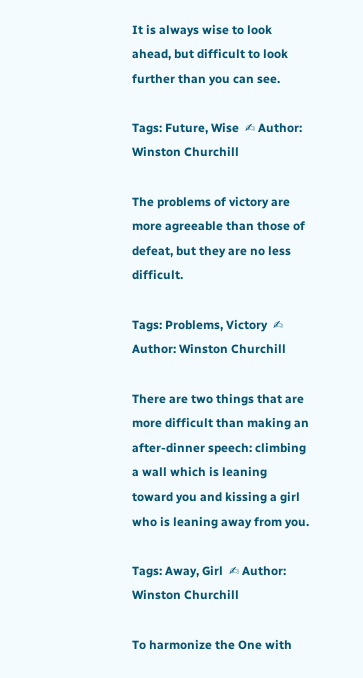It is always wise to look ahead, but difficult to look further than you can see.

Tags: Future, Wise  ✍ Author: Winston Churchill

The problems of victory are more agreeable than those of defeat, but they are no less difficult.

Tags: Problems, Victory  ✍ Author: Winston Churchill

There are two things that are more difficult than making an after-dinner speech: climbing a wall which is leaning toward you and kissing a girl who is leaning away from you.

Tags: Away, Girl  ✍ Author: Winston Churchill

To harmonize the One with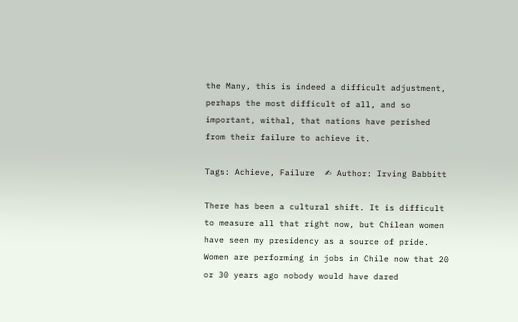the Many, this is indeed a difficult adjustment, perhaps the most difficult of all, and so important, withal, that nations have perished from their failure to achieve it.

Tags: Achieve, Failure  ✍ Author: Irving Babbitt

There has been a cultural shift. It is difficult to measure all that right now, but Chilean women have seen my presidency as a source of pride. Women are performing in jobs in Chile now that 20 or 30 years ago nobody would have dared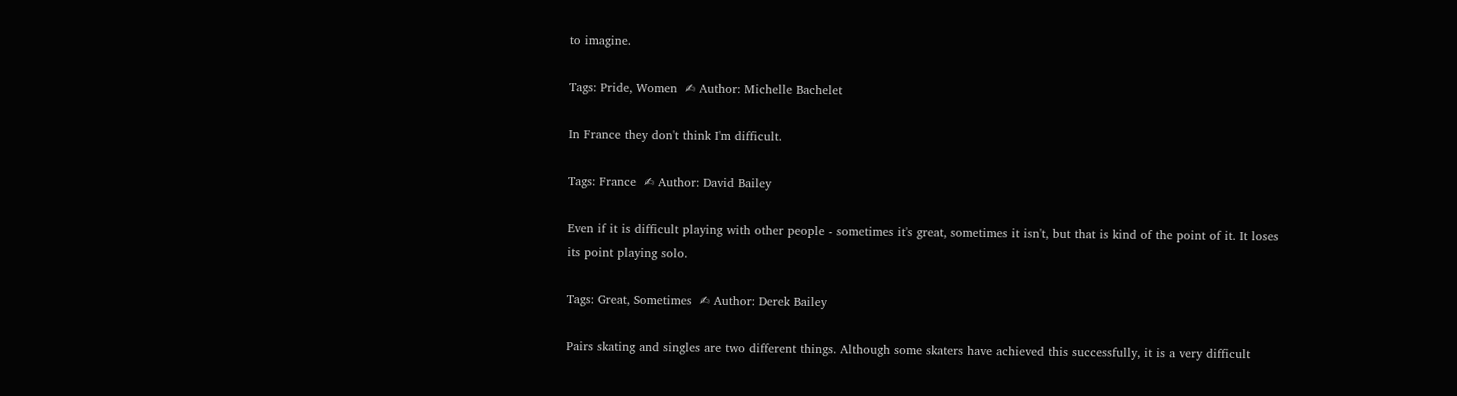to imagine.

Tags: Pride, Women  ✍ Author: Michelle Bachelet

In France they don't think I'm difficult.

Tags: France  ✍ Author: David Bailey

Even if it is difficult playing with other people - sometimes it's great, sometimes it isn't, but that is kind of the point of it. It loses its point playing solo.

Tags: Great, Sometimes  ✍ Author: Derek Bailey

Pairs skating and singles are two different things. Although some skaters have achieved this successfully, it is a very difficult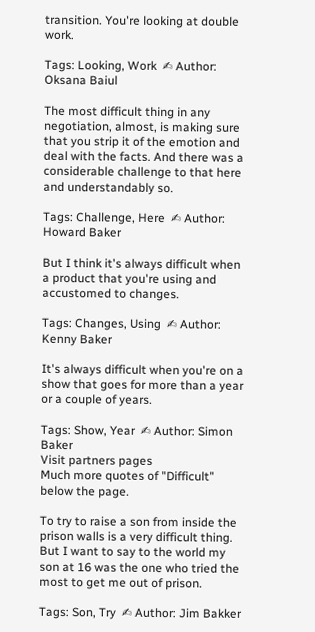transition. You're looking at double work.

Tags: Looking, Work  ✍ Author: Oksana Baiul

The most difficult thing in any negotiation, almost, is making sure that you strip it of the emotion and deal with the facts. And there was a considerable challenge to that here and understandably so.

Tags: Challenge, Here  ✍ Author: Howard Baker

But I think it's always difficult when a product that you're using and accustomed to changes.

Tags: Changes, Using  ✍ Author: Kenny Baker

It's always difficult when you're on a show that goes for more than a year or a couple of years.

Tags: Show, Year  ✍ Author: Simon Baker
Visit partners pages
Much more quotes of "Difficult" below the page.

To try to raise a son from inside the prison walls is a very difficult thing. But I want to say to the world my son at 16 was the one who tried the most to get me out of prison.

Tags: Son, Try  ✍ Author: Jim Bakker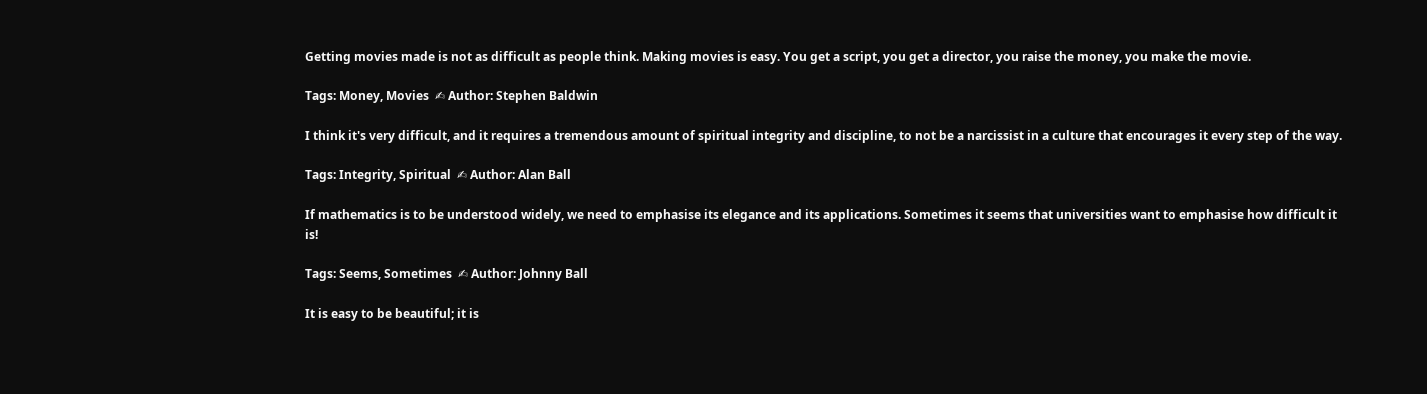Getting movies made is not as difficult as people think. Making movies is easy. You get a script, you get a director, you raise the money, you make the movie.

Tags: Money, Movies  ✍ Author: Stephen Baldwin

I think it's very difficult, and it requires a tremendous amount of spiritual integrity and discipline, to not be a narcissist in a culture that encourages it every step of the way.

Tags: Integrity, Spiritual  ✍ Author: Alan Ball

If mathematics is to be understood widely, we need to emphasise its elegance and its applications. Sometimes it seems that universities want to emphasise how difficult it is!

Tags: Seems, Sometimes  ✍ Author: Johnny Ball

It is easy to be beautiful; it is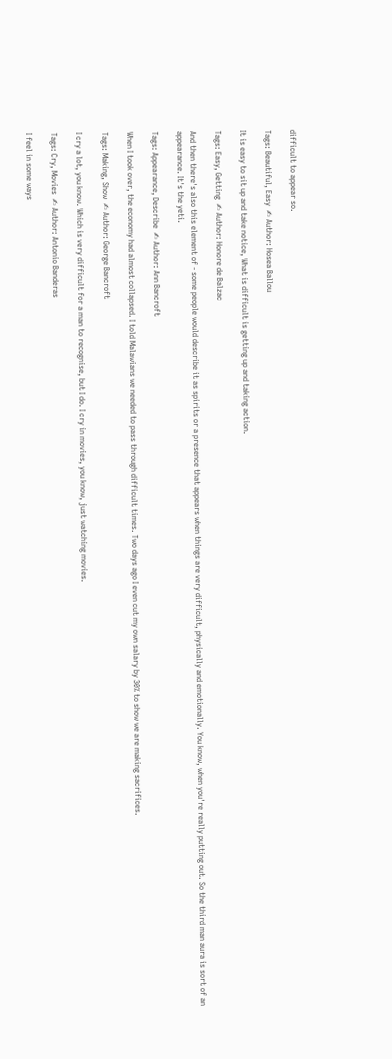difficult to appear so.

Tags: Beautiful, Easy  ✍ Author: Hosea Ballou

It is easy to sit up and take notice, What is difficult is getting up and taking action.

Tags: Easy, Getting  ✍ Author: Honore de Balzac

And then there's also this element of - some people would describe it as spirits or a presence that appears when things are very difficult, physically and emotionally. You know, when you're really putting out. So the third man aura is sort of an appearance. It's the yeti.

Tags: Appearance, Describe  ✍ Author: Ann Bancroft

When I took over, the economy had almost collapsed. I told Malawians we needed to pass through difficult times. Two days ago I even cut my own salary by 30% to show we are making sacrifices.

Tags: Making, Show  ✍ Author: George Bancroft

I cry a lot, you know. Which is very difficult for a man to recognise, but I do. I cry in movies, you know, just watching movies.

Tags: Cry, Movies  ✍ Author: Antonio Banderas

I feel in some ways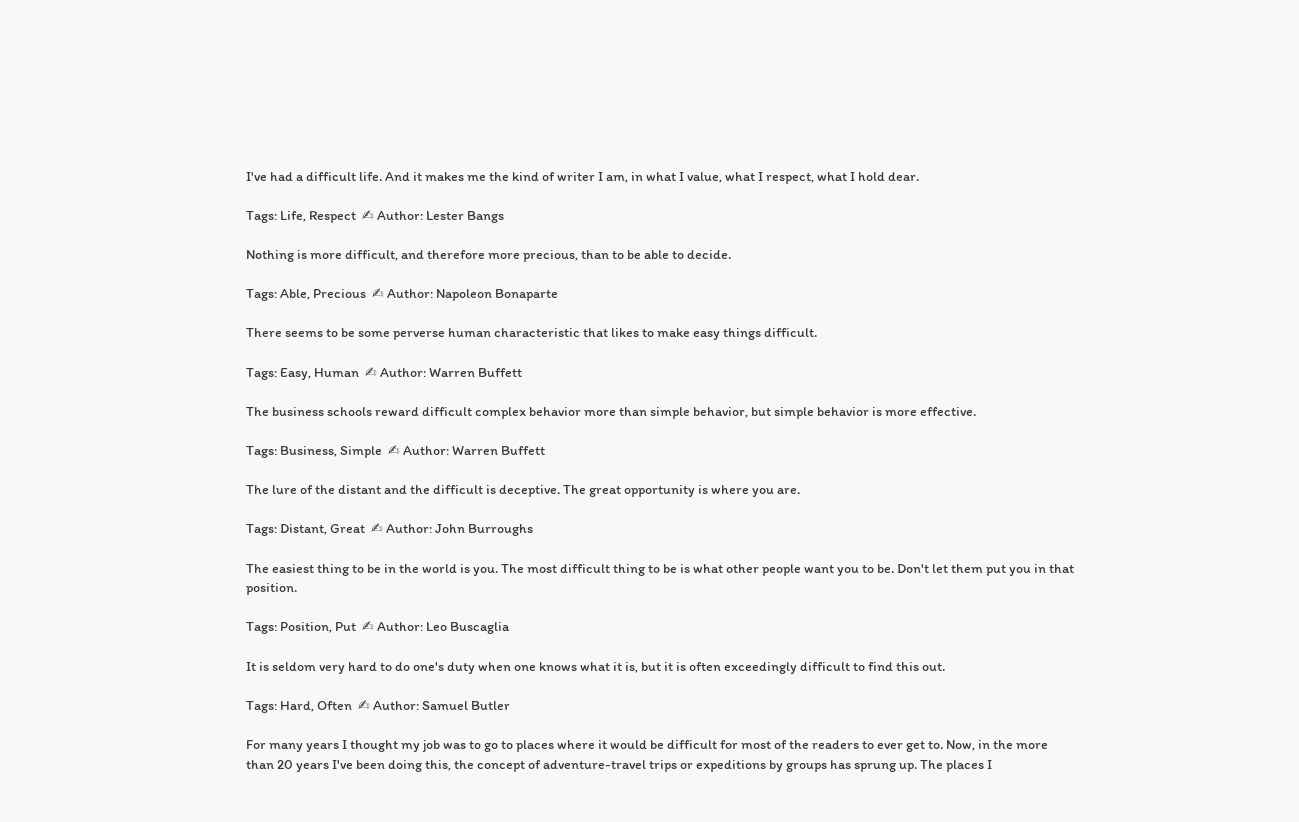I've had a difficult life. And it makes me the kind of writer I am, in what I value, what I respect, what I hold dear.

Tags: Life, Respect  ✍ Author: Lester Bangs

Nothing is more difficult, and therefore more precious, than to be able to decide.

Tags: Able, Precious  ✍ Author: Napoleon Bonaparte

There seems to be some perverse human characteristic that likes to make easy things difficult.

Tags: Easy, Human  ✍ Author: Warren Buffett

The business schools reward difficult complex behavior more than simple behavior, but simple behavior is more effective.

Tags: Business, Simple  ✍ Author: Warren Buffett

The lure of the distant and the difficult is deceptive. The great opportunity is where you are.

Tags: Distant, Great  ✍ Author: John Burroughs

The easiest thing to be in the world is you. The most difficult thing to be is what other people want you to be. Don't let them put you in that position.

Tags: Position, Put  ✍ Author: Leo Buscaglia

It is seldom very hard to do one's duty when one knows what it is, but it is often exceedingly difficult to find this out.

Tags: Hard, Often  ✍ Author: Samuel Butler

For many years I thought my job was to go to places where it would be difficult for most of the readers to ever get to. Now, in the more than 20 years I've been doing this, the concept of adventure-travel trips or expeditions by groups has sprung up. The places I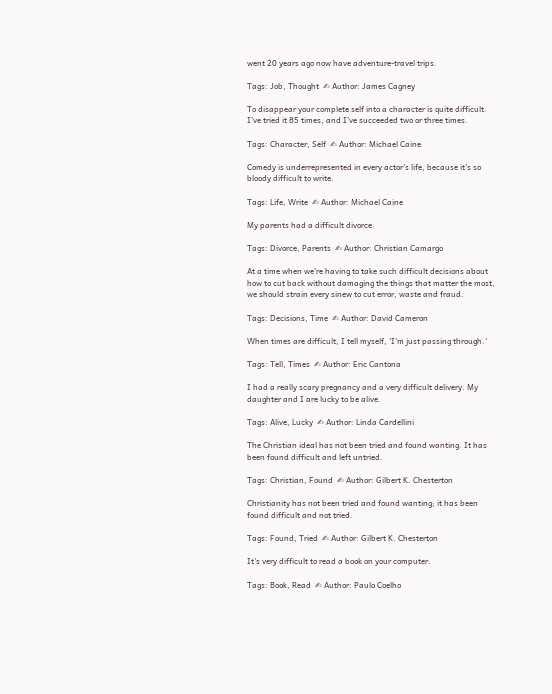went 20 years ago now have adventure-travel trips.

Tags: Job, Thought  ✍ Author: James Cagney

To disappear your complete self into a character is quite difficult. I've tried it 85 times, and I've succeeded two or three times.

Tags: Character, Self  ✍ Author: Michael Caine

Comedy is underrepresented in every actor's life, because it's so bloody difficult to write.

Tags: Life, Write  ✍ Author: Michael Caine

My parents had a difficult divorce.

Tags: Divorce, Parents  ✍ Author: Christian Camargo

At a time when we're having to take such difficult decisions about how to cut back without damaging the things that matter the most, we should strain every sinew to cut error, waste and fraud.

Tags: Decisions, Time  ✍ Author: David Cameron

When times are difficult, I tell myself, 'I'm just passing through.'

Tags: Tell, Times  ✍ Author: Eric Cantona

I had a really scary pregnancy and a very difficult delivery. My daughter and I are lucky to be alive.

Tags: Alive, Lucky  ✍ Author: Linda Cardellini

The Christian ideal has not been tried and found wanting. It has been found difficult and left untried.

Tags: Christian, Found  ✍ Author: Gilbert K. Chesterton

Christianity has not been tried and found wanting; it has been found difficult and not tried.

Tags: Found, Tried  ✍ Author: Gilbert K. Chesterton

It's very difficult to read a book on your computer.

Tags: Book, Read  ✍ Author: Paulo Coelho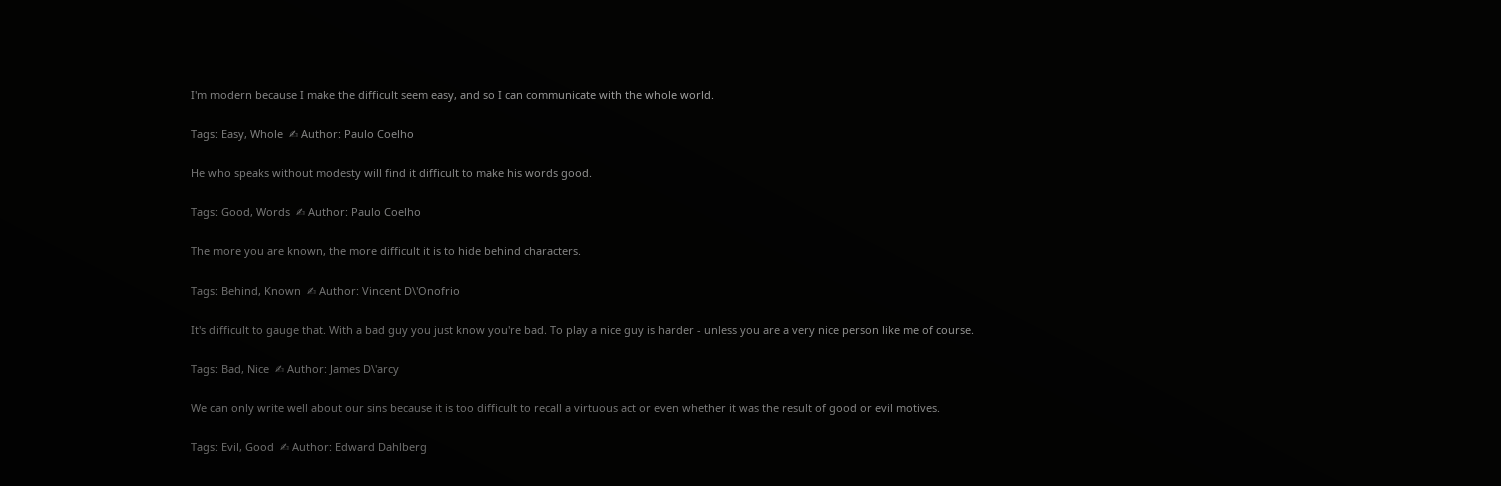I'm modern because I make the difficult seem easy, and so I can communicate with the whole world.

Tags: Easy, Whole  ✍ Author: Paulo Coelho

He who speaks without modesty will find it difficult to make his words good.

Tags: Good, Words  ✍ Author: Paulo Coelho

The more you are known, the more difficult it is to hide behind characters.

Tags: Behind, Known  ✍ Author: Vincent D\'Onofrio

It's difficult to gauge that. With a bad guy you just know you're bad. To play a nice guy is harder - unless you are a very nice person like me of course.

Tags: Bad, Nice  ✍ Author: James D\'arcy

We can only write well about our sins because it is too difficult to recall a virtuous act or even whether it was the result of good or evil motives.

Tags: Evil, Good  ✍ Author: Edward Dahlberg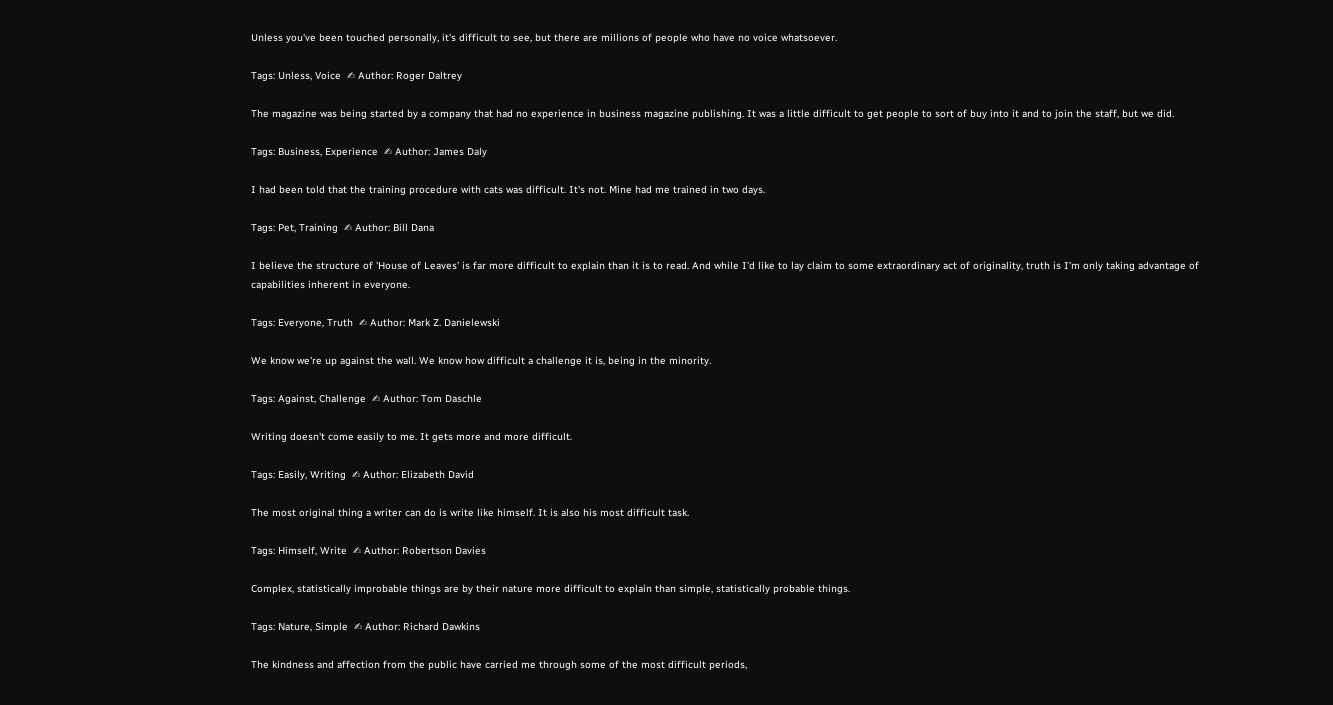Unless you've been touched personally, it's difficult to see, but there are millions of people who have no voice whatsoever.

Tags: Unless, Voice  ✍ Author: Roger Daltrey

The magazine was being started by a company that had no experience in business magazine publishing. It was a little difficult to get people to sort of buy into it and to join the staff, but we did.

Tags: Business, Experience  ✍ Author: James Daly

I had been told that the training procedure with cats was difficult. It's not. Mine had me trained in two days.

Tags: Pet, Training  ✍ Author: Bill Dana

I believe the structure of 'House of Leaves' is far more difficult to explain than it is to read. And while I'd like to lay claim to some extraordinary act of originality, truth is I'm only taking advantage of capabilities inherent in everyone.

Tags: Everyone, Truth  ✍ Author: Mark Z. Danielewski

We know we're up against the wall. We know how difficult a challenge it is, being in the minority.

Tags: Against, Challenge  ✍ Author: Tom Daschle

Writing doesn't come easily to me. It gets more and more difficult.

Tags: Easily, Writing  ✍ Author: Elizabeth David

The most original thing a writer can do is write like himself. It is also his most difficult task.

Tags: Himself, Write  ✍ Author: Robertson Davies

Complex, statistically improbable things are by their nature more difficult to explain than simple, statistically probable things.

Tags: Nature, Simple  ✍ Author: Richard Dawkins

The kindness and affection from the public have carried me through some of the most difficult periods,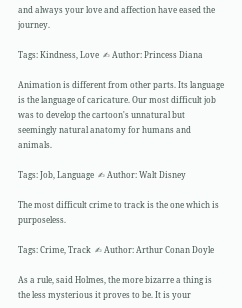and always your love and affection have eased the journey.

Tags: Kindness, Love  ✍ Author: Princess Diana

Animation is different from other parts. Its language is the language of caricature. Our most difficult job was to develop the cartoon's unnatural but seemingly natural anatomy for humans and animals.

Tags: Job, Language  ✍ Author: Walt Disney

The most difficult crime to track is the one which is purposeless.

Tags: Crime, Track  ✍ Author: Arthur Conan Doyle

As a rule, said Holmes, the more bizarre a thing is the less mysterious it proves to be. It is your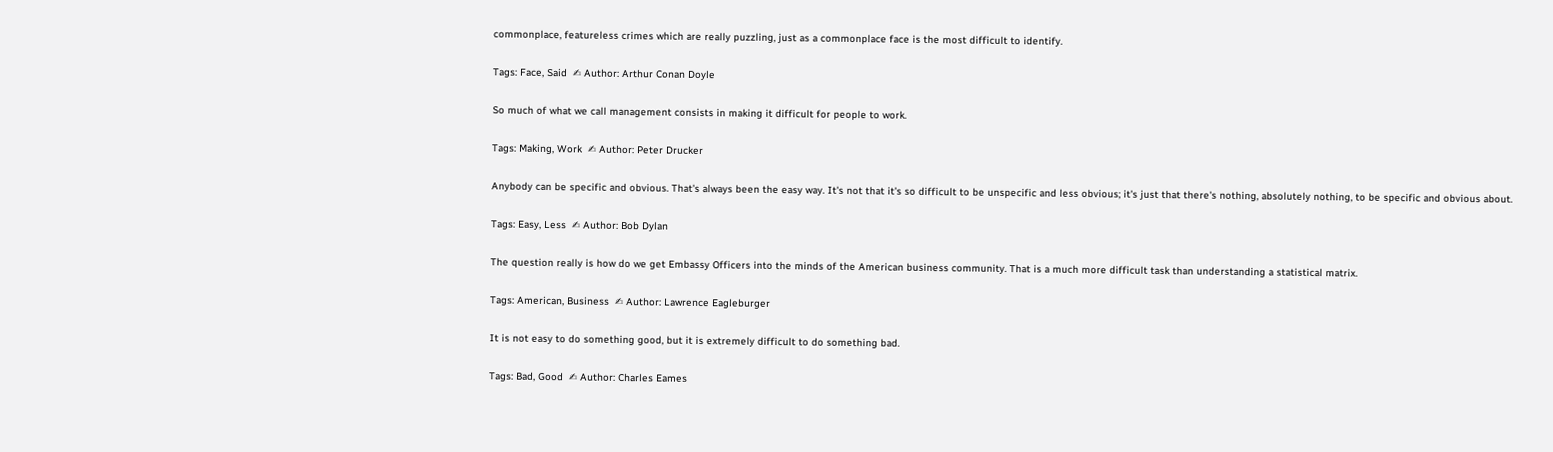commonplace, featureless crimes which are really puzzling, just as a commonplace face is the most difficult to identify.

Tags: Face, Said  ✍ Author: Arthur Conan Doyle

So much of what we call management consists in making it difficult for people to work.

Tags: Making, Work  ✍ Author: Peter Drucker

Anybody can be specific and obvious. That's always been the easy way. It's not that it's so difficult to be unspecific and less obvious; it's just that there's nothing, absolutely nothing, to be specific and obvious about.

Tags: Easy, Less  ✍ Author: Bob Dylan

The question really is how do we get Embassy Officers into the minds of the American business community. That is a much more difficult task than understanding a statistical matrix.

Tags: American, Business  ✍ Author: Lawrence Eagleburger

It is not easy to do something good, but it is extremely difficult to do something bad.

Tags: Bad, Good  ✍ Author: Charles Eames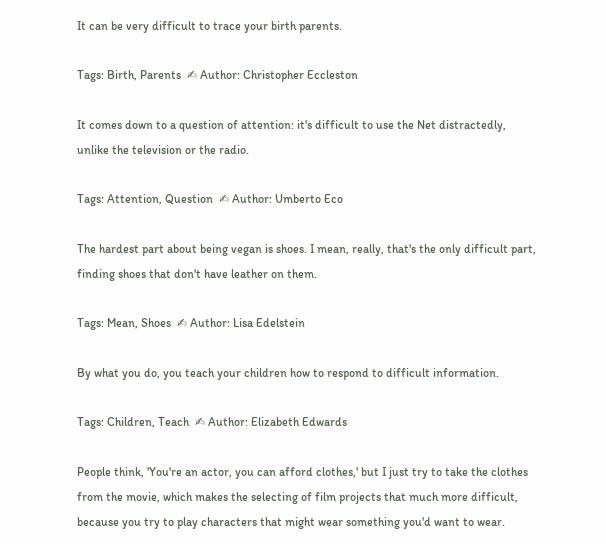It can be very difficult to trace your birth parents.

Tags: Birth, Parents  ✍ Author: Christopher Eccleston

It comes down to a question of attention: it's difficult to use the Net distractedly, unlike the television or the radio.

Tags: Attention, Question  ✍ Author: Umberto Eco

The hardest part about being vegan is shoes. I mean, really, that's the only difficult part, finding shoes that don't have leather on them.

Tags: Mean, Shoes  ✍ Author: Lisa Edelstein

By what you do, you teach your children how to respond to difficult information.

Tags: Children, Teach  ✍ Author: Elizabeth Edwards

People think, 'You're an actor, you can afford clothes,' but I just try to take the clothes from the movie, which makes the selecting of film projects that much more difficult, because you try to play characters that might wear something you'd want to wear.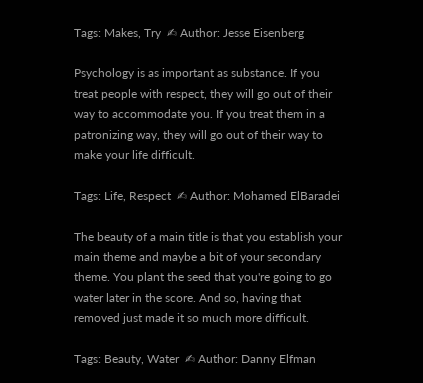Tags: Makes, Try  ✍ Author: Jesse Eisenberg

Psychology is as important as substance. If you treat people with respect, they will go out of their way to accommodate you. If you treat them in a patronizing way, they will go out of their way to make your life difficult.

Tags: Life, Respect  ✍ Author: Mohamed ElBaradei

The beauty of a main title is that you establish your main theme and maybe a bit of your secondary theme. You plant the seed that you're going to go water later in the score. And so, having that removed just made it so much more difficult.

Tags: Beauty, Water  ✍ Author: Danny Elfman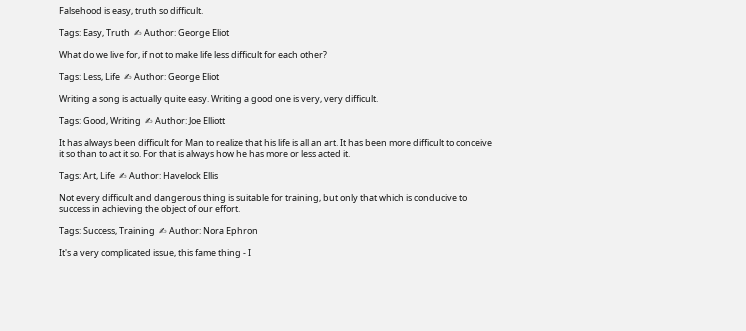Falsehood is easy, truth so difficult.

Tags: Easy, Truth  ✍ Author: George Eliot

What do we live for, if not to make life less difficult for each other?

Tags: Less, Life  ✍ Author: George Eliot

Writing a song is actually quite easy. Writing a good one is very, very difficult.

Tags: Good, Writing  ✍ Author: Joe Elliott

It has always been difficult for Man to realize that his life is all an art. It has been more difficult to conceive it so than to act it so. For that is always how he has more or less acted it.

Tags: Art, Life  ✍ Author: Havelock Ellis

Not every difficult and dangerous thing is suitable for training, but only that which is conducive to success in achieving the object of our effort.

Tags: Success, Training  ✍ Author: Nora Ephron

It's a very complicated issue, this fame thing - I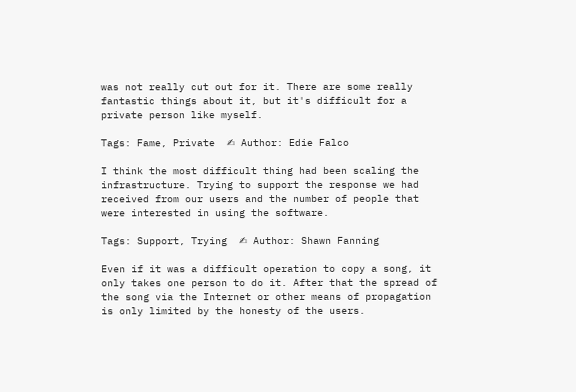was not really cut out for it. There are some really fantastic things about it, but it's difficult for a private person like myself.

Tags: Fame, Private  ✍ Author: Edie Falco

I think the most difficult thing had been scaling the infrastructure. Trying to support the response we had received from our users and the number of people that were interested in using the software.

Tags: Support, Trying  ✍ Author: Shawn Fanning

Even if it was a difficult operation to copy a song, it only takes one person to do it. After that the spread of the song via the Internet or other means of propagation is only limited by the honesty of the users.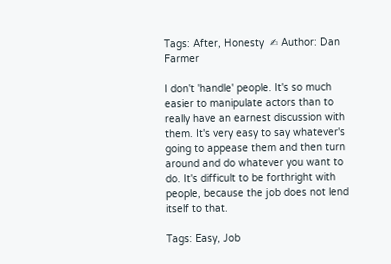Tags: After, Honesty  ✍ Author: Dan Farmer

I don't 'handle' people. It's so much easier to manipulate actors than to really have an earnest discussion with them. It's very easy to say whatever's going to appease them and then turn around and do whatever you want to do. It's difficult to be forthright with people, because the job does not lend itself to that.

Tags: Easy, Job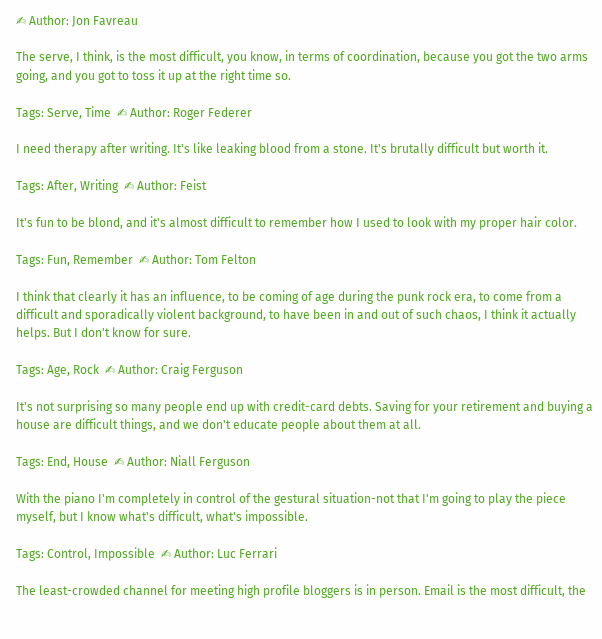✍ Author: Jon Favreau

The serve, I think, is the most difficult, you know, in terms of coordination, because you got the two arms going, and you got to toss it up at the right time so.

Tags: Serve, Time  ✍ Author: Roger Federer

I need therapy after writing. It's like leaking blood from a stone. It's brutally difficult but worth it.

Tags: After, Writing  ✍ Author: Feist

It's fun to be blond, and it's almost difficult to remember how I used to look with my proper hair color.

Tags: Fun, Remember  ✍ Author: Tom Felton

I think that clearly it has an influence, to be coming of age during the punk rock era, to come from a difficult and sporadically violent background, to have been in and out of such chaos, I think it actually helps. But I don't know for sure.

Tags: Age, Rock  ✍ Author: Craig Ferguson

It's not surprising so many people end up with credit-card debts. Saving for your retirement and buying a house are difficult things, and we don't educate people about them at all.

Tags: End, House  ✍ Author: Niall Ferguson

With the piano I'm completely in control of the gestural situation-not that I'm going to play the piece myself, but I know what's difficult, what's impossible.

Tags: Control, Impossible  ✍ Author: Luc Ferrari

The least-crowded channel for meeting high profile bloggers is in person. Email is the most difficult, the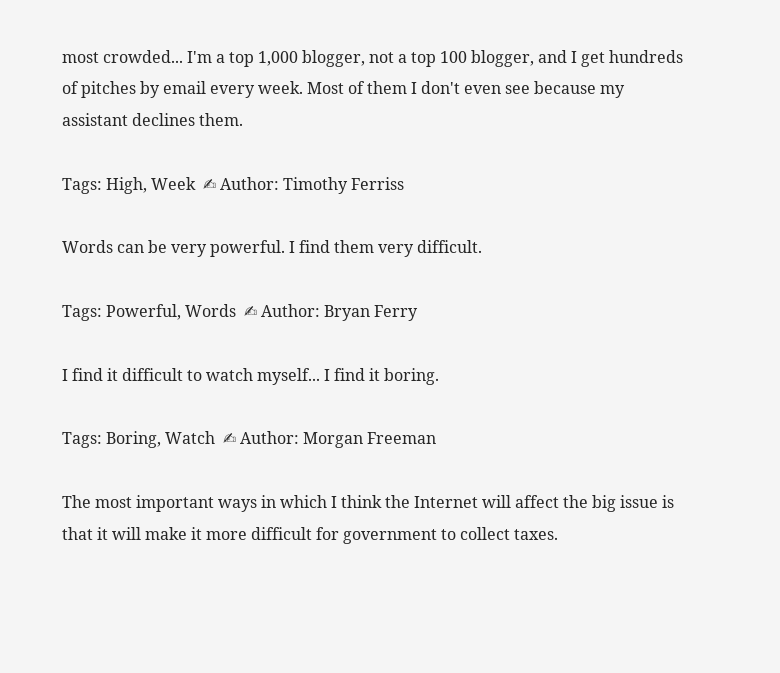most crowded... I'm a top 1,000 blogger, not a top 100 blogger, and I get hundreds of pitches by email every week. Most of them I don't even see because my assistant declines them.

Tags: High, Week  ✍ Author: Timothy Ferriss

Words can be very powerful. I find them very difficult.

Tags: Powerful, Words  ✍ Author: Bryan Ferry

I find it difficult to watch myself... I find it boring.

Tags: Boring, Watch  ✍ Author: Morgan Freeman

The most important ways in which I think the Internet will affect the big issue is that it will make it more difficult for government to collect taxes.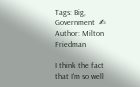Tags: Big, Government  ✍ Author: Milton Friedman

I think the fact that I'm so well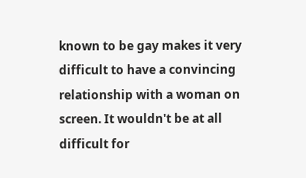known to be gay makes it very difficult to have a convincing relationship with a woman on screen. It wouldn't be at all difficult for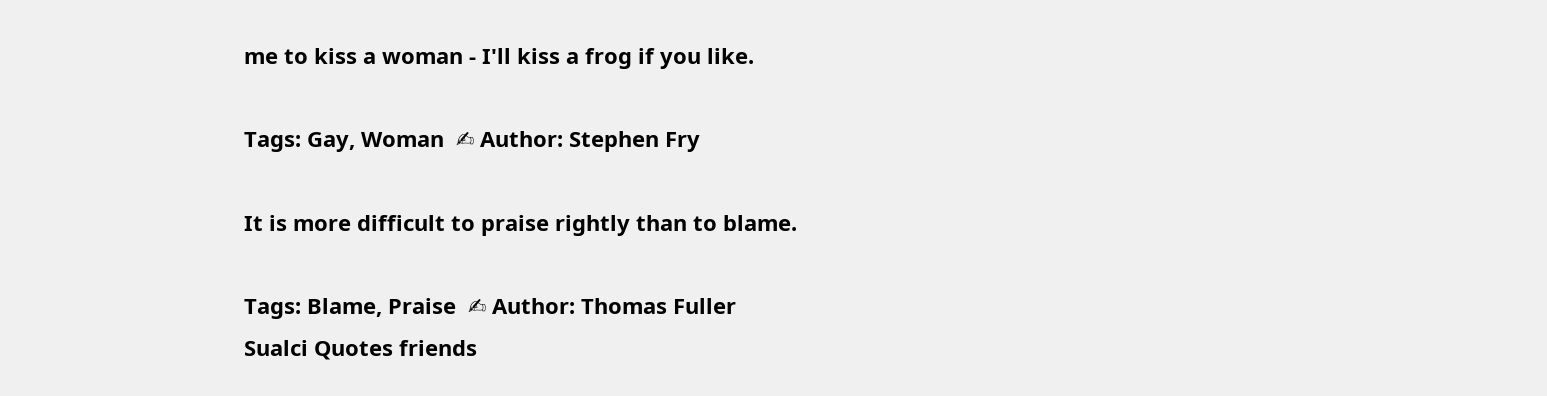me to kiss a woman - I'll kiss a frog if you like.

Tags: Gay, Woman  ✍ Author: Stephen Fry

It is more difficult to praise rightly than to blame.

Tags: Blame, Praise  ✍ Author: Thomas Fuller
Sualci Quotes friends